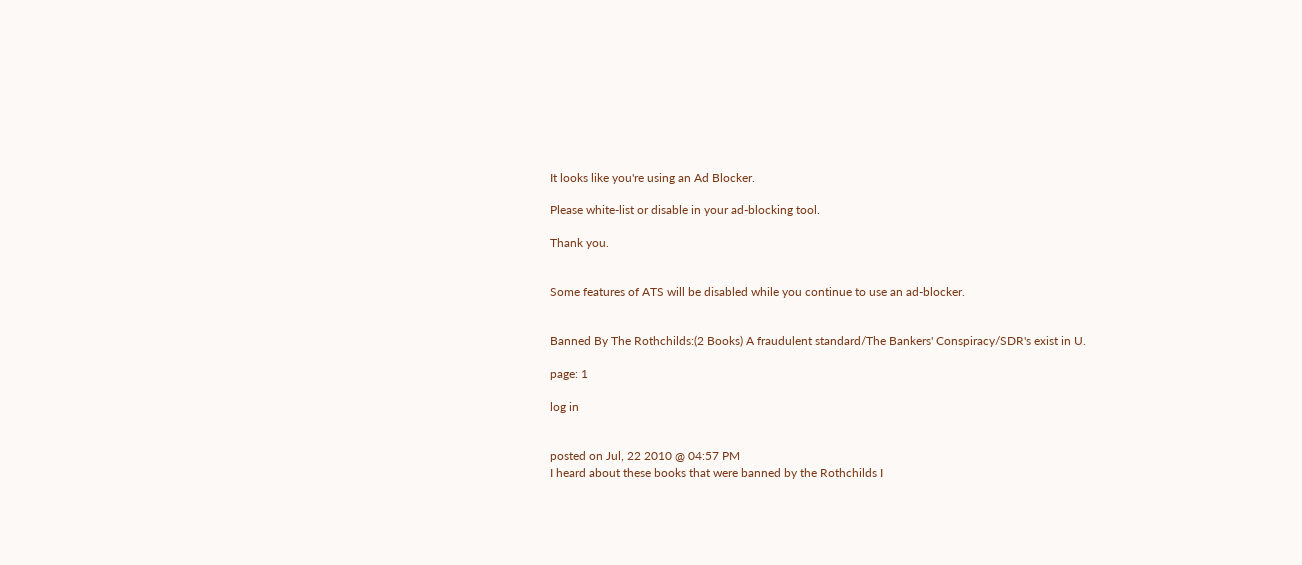It looks like you're using an Ad Blocker.

Please white-list or disable in your ad-blocking tool.

Thank you.


Some features of ATS will be disabled while you continue to use an ad-blocker.


Banned By The Rothchilds:(2 Books) A fraudulent standard/The Bankers' Conspiracy/SDR's exist in U.

page: 1

log in


posted on Jul, 22 2010 @ 04:57 PM
I heard about these books that were banned by the Rothchilds I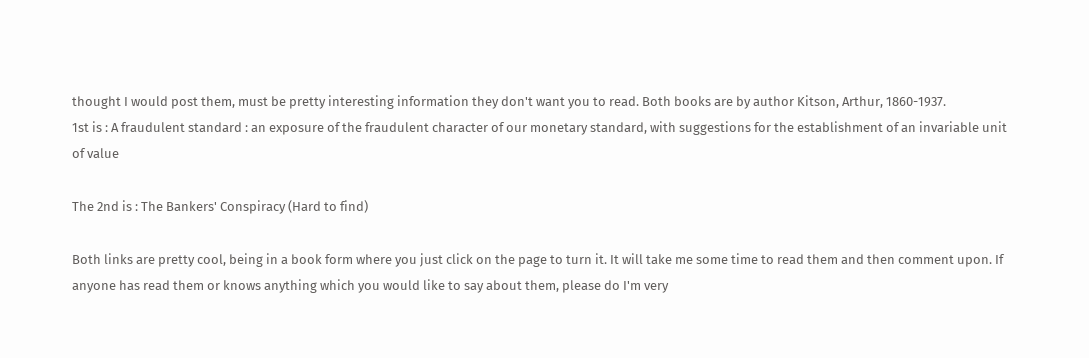thought I would post them, must be pretty interesting information they don't want you to read. Both books are by author Kitson, Arthur, 1860-1937.
1st is : A fraudulent standard : an exposure of the fraudulent character of our monetary standard, with suggestions for the establishment of an invariable unit of value

The 2nd is : The Bankers' Conspiracy (Hard to find)

Both links are pretty cool, being in a book form where you just click on the page to turn it. It will take me some time to read them and then comment upon. If anyone has read them or knows anything which you would like to say about them, please do I'm very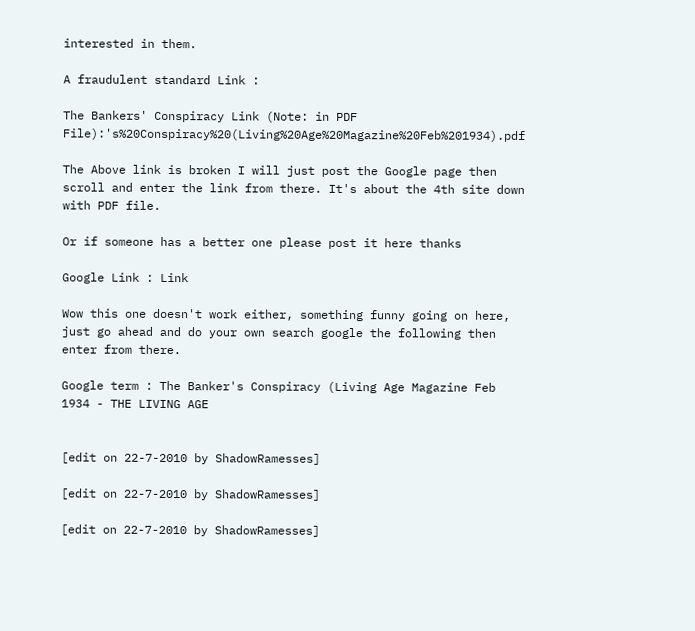interested in them.

A fraudulent standard Link :

The Bankers' Conspiracy Link (Note: in PDF File):'s%20Conspiracy%20(Living%20Age%20Magazine%20Feb%201934).pdf

The Above link is broken I will just post the Google page then scroll and enter the link from there. It's about the 4th site down with PDF file.

Or if someone has a better one please post it here thanks

Google Link : Link

Wow this one doesn't work either, something funny going on here, just go ahead and do your own search google the following then enter from there.

Google term : The Banker's Conspiracy (Living Age Magazine Feb 1934 - THE LIVING AGE


[edit on 22-7-2010 by ShadowRamesses]

[edit on 22-7-2010 by ShadowRamesses]

[edit on 22-7-2010 by ShadowRamesses]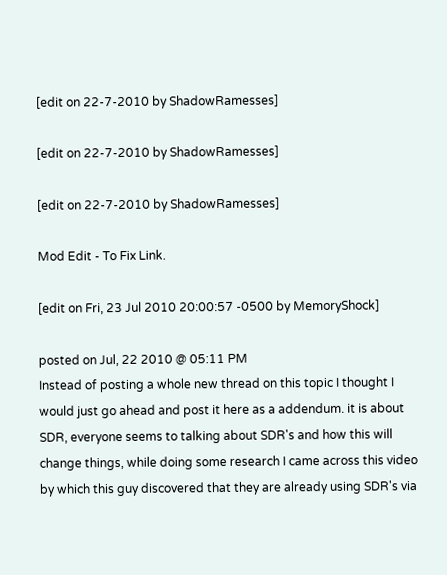[edit on 22-7-2010 by ShadowRamesses]

[edit on 22-7-2010 by ShadowRamesses]

[edit on 22-7-2010 by ShadowRamesses]

Mod Edit - To Fix Link.

[edit on Fri, 23 Jul 2010 20:00:57 -0500 by MemoryShock]

posted on Jul, 22 2010 @ 05:11 PM
Instead of posting a whole new thread on this topic I thought I would just go ahead and post it here as a addendum. it is about SDR, everyone seems to talking about SDR's and how this will change things, while doing some research I came across this video by which this guy discovered that they are already using SDR's via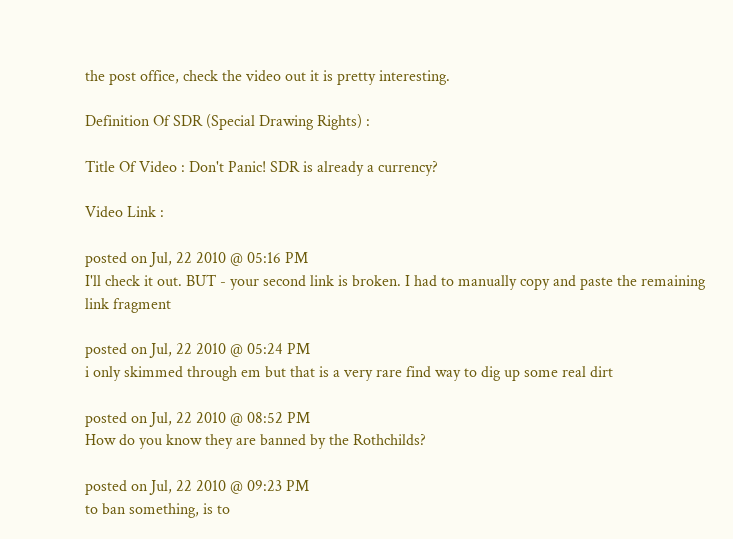the post office, check the video out it is pretty interesting.

Definition Of SDR (Special Drawing Rights) :

Title Of Video : Don't Panic! SDR is already a currency?

Video Link :

posted on Jul, 22 2010 @ 05:16 PM
I'll check it out. BUT - your second link is broken. I had to manually copy and paste the remaining link fragment

posted on Jul, 22 2010 @ 05:24 PM
i only skimmed through em but that is a very rare find way to dig up some real dirt

posted on Jul, 22 2010 @ 08:52 PM
How do you know they are banned by the Rothchilds?

posted on Jul, 22 2010 @ 09:23 PM
to ban something, is to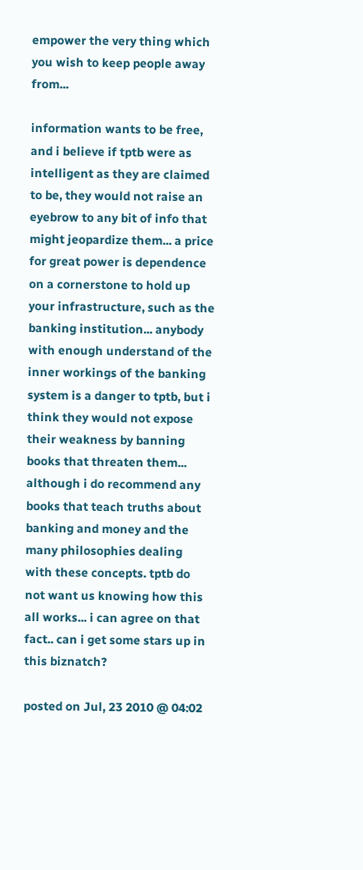empower the very thing which you wish to keep people away from...

information wants to be free, and i believe if tptb were as intelligent as they are claimed to be, they would not raise an eyebrow to any bit of info that might jeopardize them... a price for great power is dependence on a cornerstone to hold up your infrastructure, such as the banking institution... anybody with enough understand of the inner workings of the banking system is a danger to tptb, but i think they would not expose their weakness by banning books that threaten them... although i do recommend any books that teach truths about banking and money and the many philosophies dealing with these concepts. tptb do not want us knowing how this all works... i can agree on that fact.. can i get some stars up in this biznatch?

posted on Jul, 23 2010 @ 04:02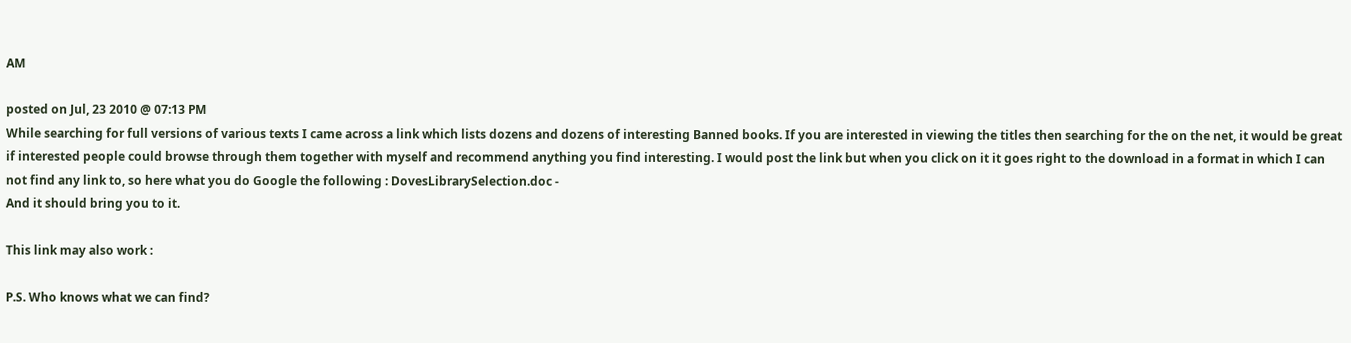AM

posted on Jul, 23 2010 @ 07:13 PM
While searching for full versions of various texts I came across a link which lists dozens and dozens of interesting Banned books. If you are interested in viewing the titles then searching for the on the net, it would be great if interested people could browse through them together with myself and recommend anything you find interesting. I would post the link but when you click on it it goes right to the download in a format in which I can not find any link to, so here what you do Google the following : DovesLibrarySelection.doc -
And it should bring you to it.

This link may also work :

P.S. Who knows what we can find?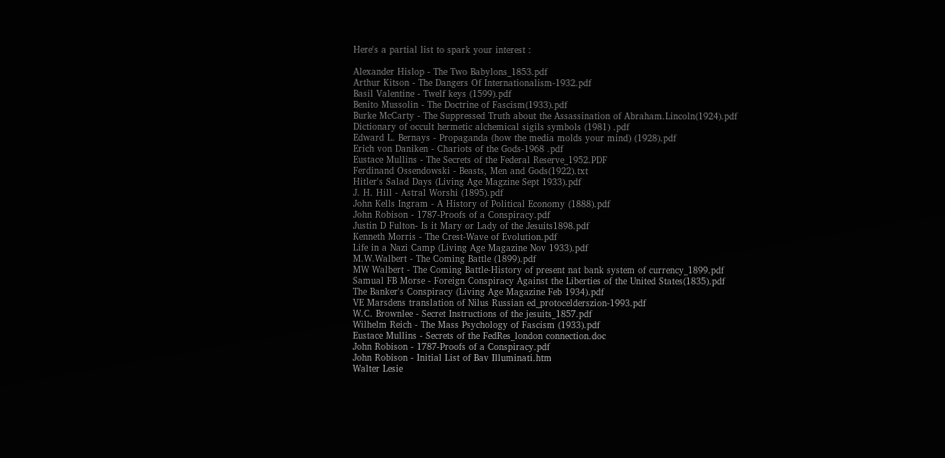Here's a partial list to spark your interest :

Alexander Hislop - The Two Babylons_1853.pdf
Arthur Kitson - The Dangers Of Internationalism-1932.pdf
Basil Valentine - Twelf keys (1599).pdf
Benito Mussolin - The Doctrine of Fascism(1933).pdf
Burke McCarty - The Suppressed Truth about the Assassination of Abraham.Lincoln(1924).pdf
Dictionary of occult hermetic alchemical sigils symbols (1981) .pdf
Edward L. Bernays - Propaganda (how the media molds your mind) (1928).pdf
Erich von Daniken - Chariots of the Gods-1968 .pdf
Eustace Mullins - The Secrets of the Federal Reserve_1952.PDF
Ferdinand Ossendowski - Beasts, Men and Gods(1922).txt
Hitler's Salad Days (Living Age Magzine Sept 1933).pdf
J. H. Hill - Astral Worshi (1895).pdf
John Kells Ingram - A History of Political Economy (1888).pdf
John Robison - 1787-Proofs of a Conspiracy.pdf
Justin D Fulton- Is it Mary or Lady of the Jesuits1898.pdf
Kenneth Morris - The Crest-Wave of Evolution.pdf
Life in a Nazi Camp (Living Age Magazine Nov 1933).pdf
M.W.Walbert - The Coming Battle (1899).pdf
MW Walbert - The Coming Battle-History of present nat bank system of currency_1899.pdf
Samual FB Morse - Foreign Conspiracy Against the Liberties of the United States(1835).pdf
The Banker's Conspiracy (Living Age Magazine Feb 1934).pdf
VE Marsdens translation of Nilus Russian ed_protocelderszion-1993.pdf
W.C. Brownlee - Secret Instructions of the jesuits_1857.pdf
Wilhelm Reich - The Mass Psychology of Fascism (1933).pdf
Eustace Mullins - Secrets of the FedRes_london connection.doc
John Robison - 1787-Proofs of a Conspiracy.pdf
John Robison - Initial List of Bav Illuminati.htm
Walter Lesie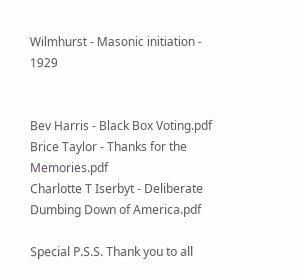Wilmhurst - Masonic initiation - 1929


Bev Harris - Black Box Voting.pdf
Brice Taylor - Thanks for the Memories.pdf
Charlotte T Iserbyt - Deliberate Dumbing Down of America.pdf

Special P.S.S. Thank you to all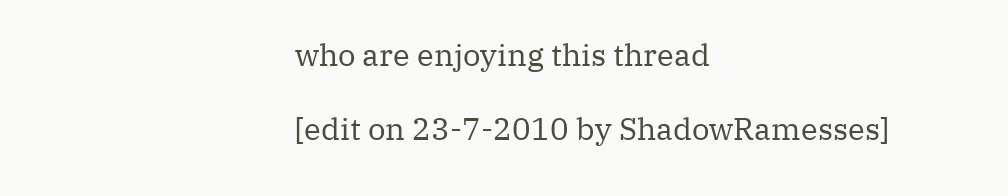who are enjoying this thread

[edit on 23-7-2010 by ShadowRamesses]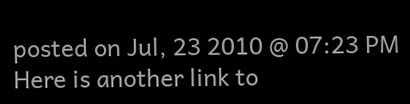posted on Jul, 23 2010 @ 07:23 PM
Here is another link to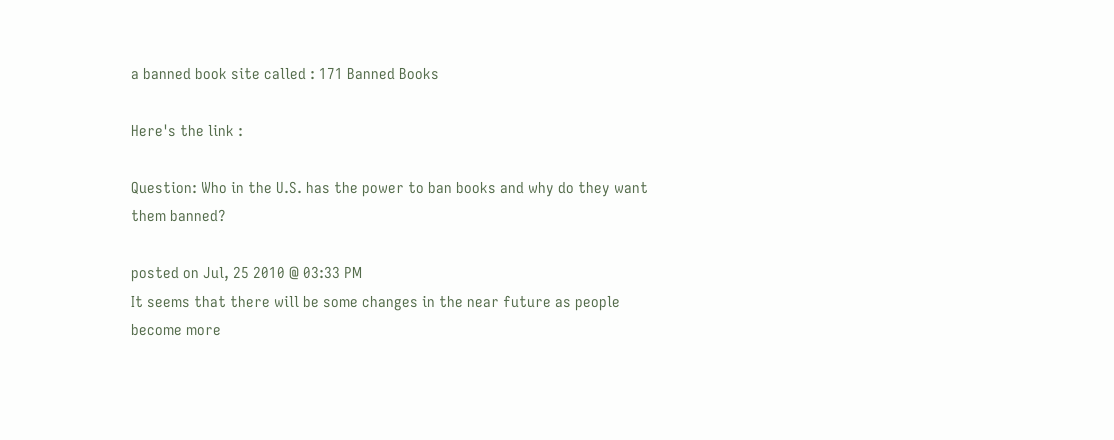a banned book site called : 171 Banned Books

Here's the link :

Question: Who in the U.S. has the power to ban books and why do they want them banned?

posted on Jul, 25 2010 @ 03:33 PM
It seems that there will be some changes in the near future as people become more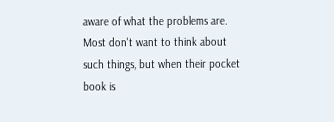aware of what the problems are. Most don't want to think about such things, but when their pocket book is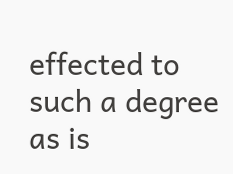effected to such a degree as is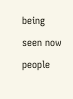being seen now people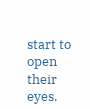start to open their eyes.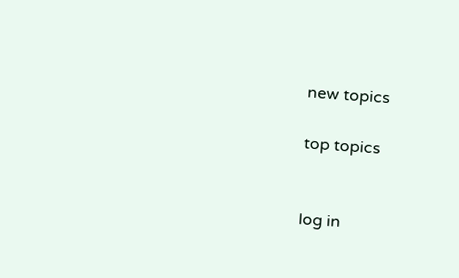new topics

top topics


log in